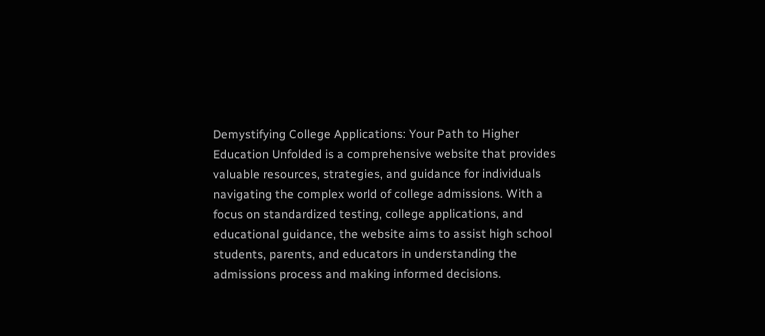Demystifying College Applications: Your Path to Higher Education Unfolded is a comprehensive website that provides valuable resources, strategies, and guidance for individuals navigating the complex world of college admissions. With a focus on standardized testing, college applications, and educational guidance, the website aims to assist high school students, parents, and educators in understanding the admissions process and making informed decisions.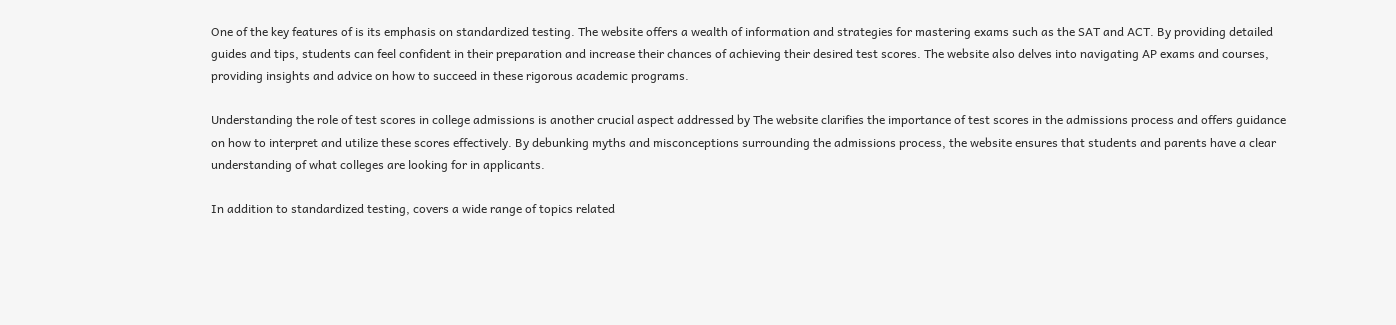One of the key features of is its emphasis on standardized testing. The website offers a wealth of information and strategies for mastering exams such as the SAT and ACT. By providing detailed guides and tips, students can feel confident in their preparation and increase their chances of achieving their desired test scores. The website also delves into navigating AP exams and courses, providing insights and advice on how to succeed in these rigorous academic programs.

Understanding the role of test scores in college admissions is another crucial aspect addressed by The website clarifies the importance of test scores in the admissions process and offers guidance on how to interpret and utilize these scores effectively. By debunking myths and misconceptions surrounding the admissions process, the website ensures that students and parents have a clear understanding of what colleges are looking for in applicants.

In addition to standardized testing, covers a wide range of topics related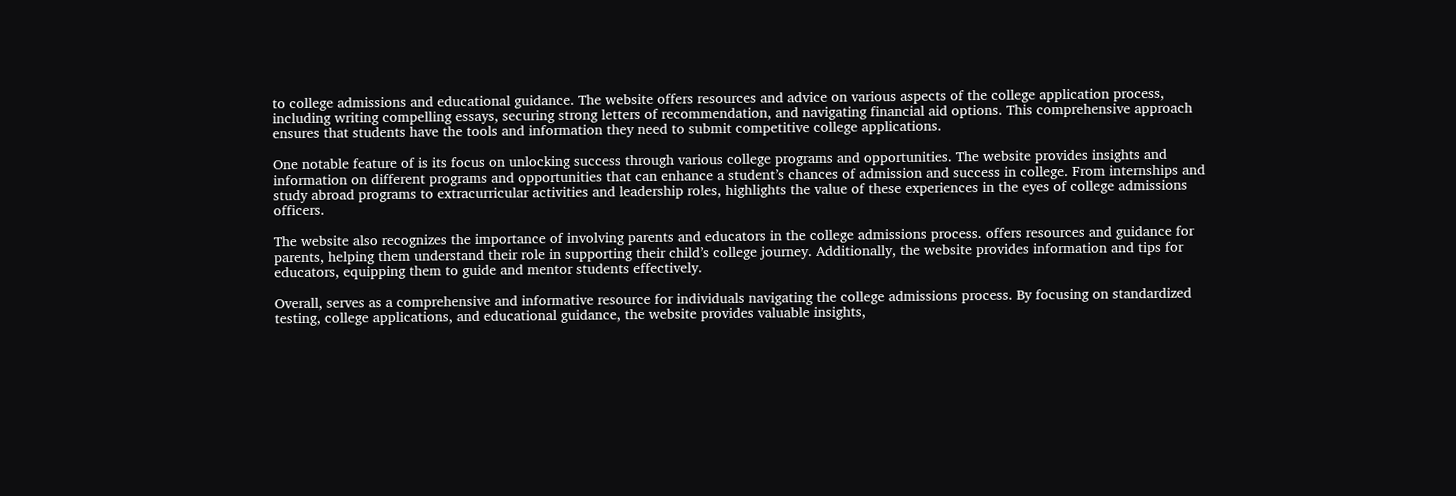to college admissions and educational guidance. The website offers resources and advice on various aspects of the college application process, including writing compelling essays, securing strong letters of recommendation, and navigating financial aid options. This comprehensive approach ensures that students have the tools and information they need to submit competitive college applications.

One notable feature of is its focus on unlocking success through various college programs and opportunities. The website provides insights and information on different programs and opportunities that can enhance a student’s chances of admission and success in college. From internships and study abroad programs to extracurricular activities and leadership roles, highlights the value of these experiences in the eyes of college admissions officers.

The website also recognizes the importance of involving parents and educators in the college admissions process. offers resources and guidance for parents, helping them understand their role in supporting their child’s college journey. Additionally, the website provides information and tips for educators, equipping them to guide and mentor students effectively.

Overall, serves as a comprehensive and informative resource for individuals navigating the college admissions process. By focusing on standardized testing, college applications, and educational guidance, the website provides valuable insights,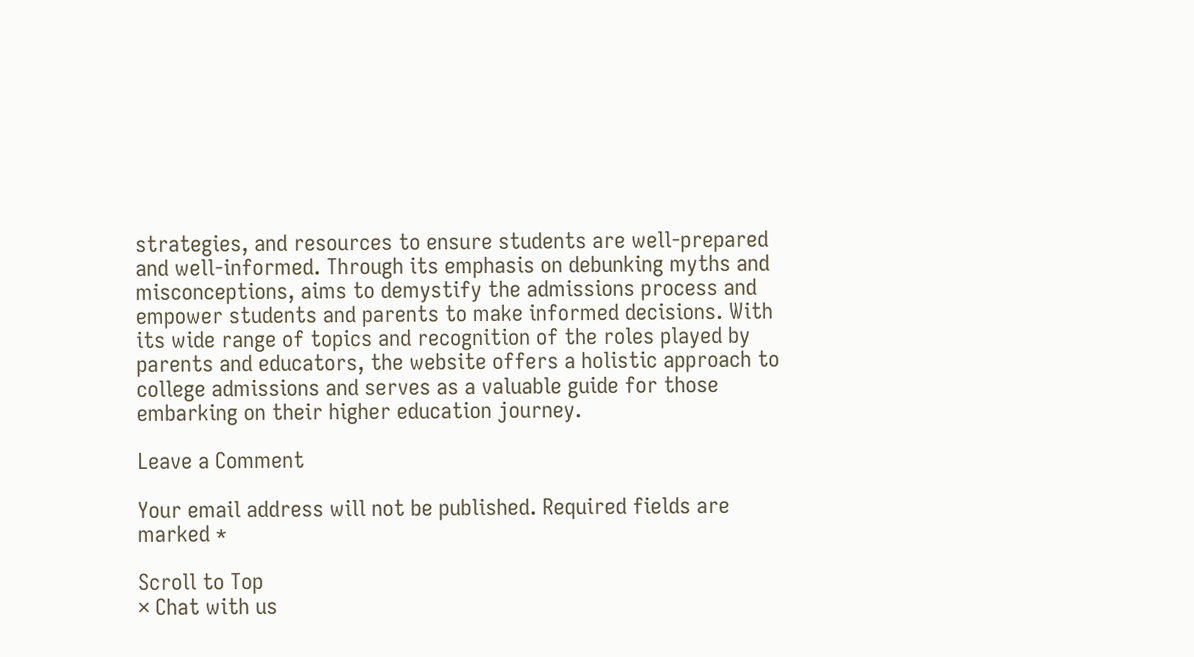strategies, and resources to ensure students are well-prepared and well-informed. Through its emphasis on debunking myths and misconceptions, aims to demystify the admissions process and empower students and parents to make informed decisions. With its wide range of topics and recognition of the roles played by parents and educators, the website offers a holistic approach to college admissions and serves as a valuable guide for those embarking on their higher education journey.

Leave a Comment

Your email address will not be published. Required fields are marked *

Scroll to Top
× Chat with us